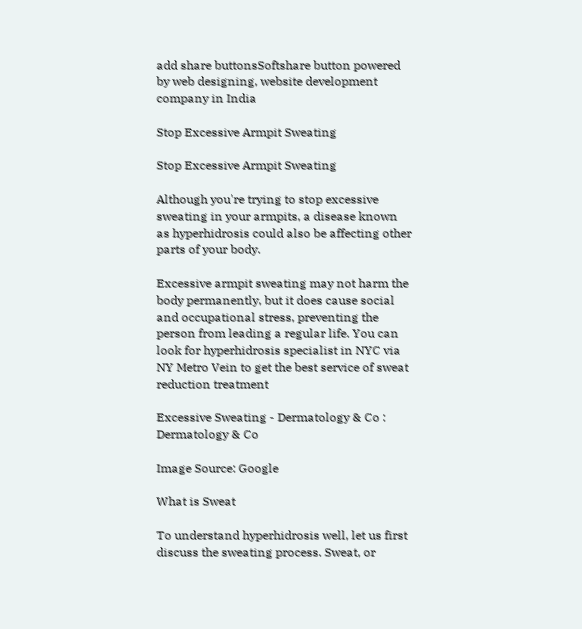add share buttonsSoftshare button powered by web designing, website development company in India

Stop Excessive Armpit Sweating

Stop Excessive Armpit Sweating

Although you're trying to stop excessive sweating in your armpits, a disease known as hyperhidrosis could also be affecting other parts of your body.

Excessive armpit sweating may not harm the body permanently, but it does cause social and occupational stress, preventing the person from leading a regular life. You can look for hyperhidrosis specialist in NYC via NY Metro Vein to get the best service of sweat reduction treatment

Excessive Sweating - Dermatology & Co : Dermatology & Co

Image Source: Google

What is Sweat

To understand hyperhidrosis well, let us first discuss the sweating process. Sweat, or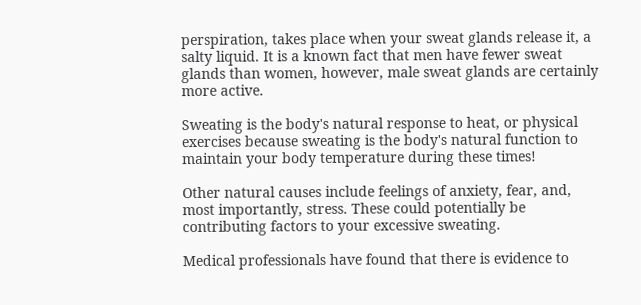perspiration, takes place when your sweat glands release it, a salty liquid. It is a known fact that men have fewer sweat glands than women, however, male sweat glands are certainly more active.

Sweating is the body's natural response to heat, or physical exercises because sweating is the body's natural function to maintain your body temperature during these times!

Other natural causes include feelings of anxiety, fear, and, most importantly, stress. These could potentially be contributing factors to your excessive sweating.

Medical professionals have found that there is evidence to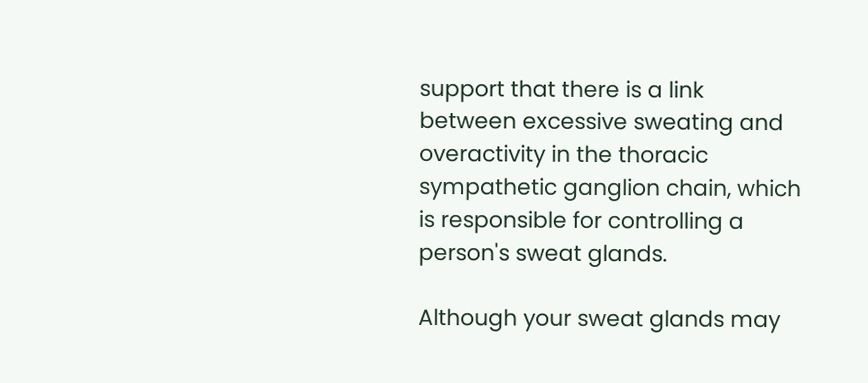support that there is a link between excessive sweating and overactivity in the thoracic sympathetic ganglion chain, which is responsible for controlling a person's sweat glands.

Although your sweat glands may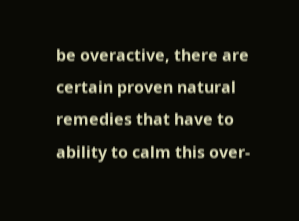be overactive, there are certain proven natural remedies that have to ability to calm this over-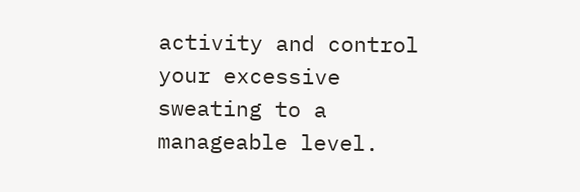activity and control your excessive sweating to a manageable level.